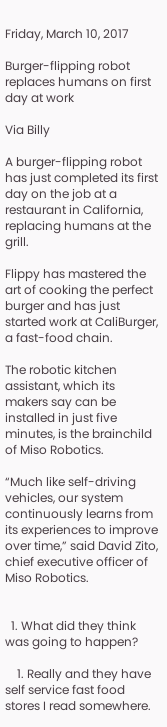Friday, March 10, 2017

Burger-flipping robot replaces humans on first day at work

Via Billy

A burger-flipping robot has just completed its first day on the job at a restaurant in California, replacing humans at the grill.

Flippy has mastered the art of cooking the perfect burger and has just started work at CaliBurger, a fast-food chain.

The robotic kitchen assistant, which its makers say can be installed in just five minutes, is the brainchild of Miso Robotics.

“Much like self-driving vehicles, our system continuously learns from its experiences to improve over time,” said David Zito, chief executive officer of Miso Robotics.


  1. What did they think was going to happen?

    1. Really and they have self service fast food stores I read somewhere.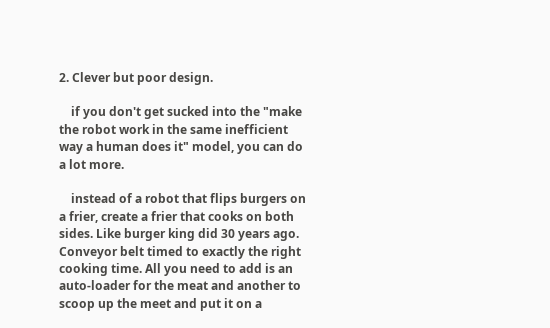2. Clever but poor design.

    if you don't get sucked into the "make the robot work in the same inefficient way a human does it" model, you can do a lot more.

    instead of a robot that flips burgers on a frier, create a frier that cooks on both sides. Like burger king did 30 years ago. Conveyor belt timed to exactly the right cooking time. All you need to add is an auto-loader for the meat and another to scoop up the meet and put it on a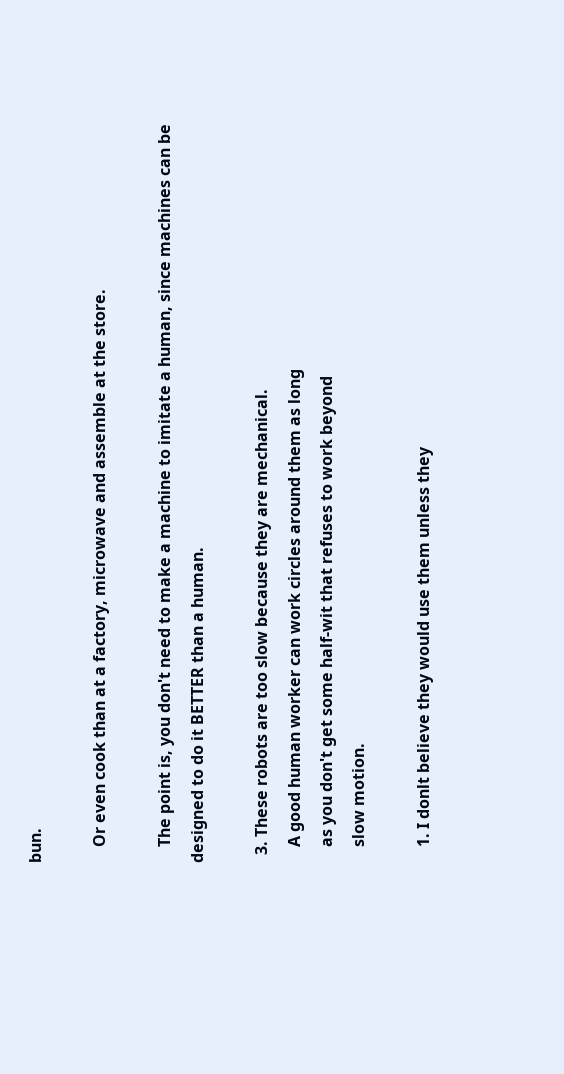bun.

    Or even cook than at a factory, microwave and assemble at the store.

    The point is, you don't need to make a machine to imitate a human, since machines can be designed to do it BETTER than a human.

  3. These robots are too slow because they are mechanical.
    A good human worker can work circles around them as long
    as you don't get some half-wit that refuses to work beyond
    slow motion.

    1. I donlt believe they would use them unless they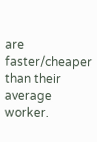are faster/cheaper than their average worker.